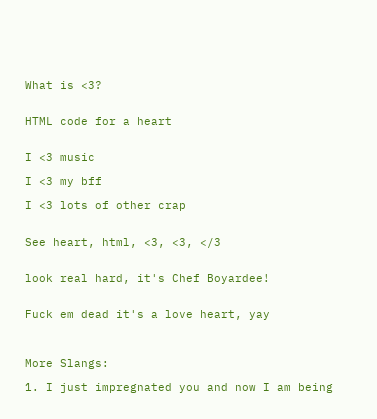What is <3?


HTML code for a heart


I <3 music

I <3 my bff

I <3 lots of other crap


See heart, html, <3, <3, </3


look real hard, it's Chef Boyardee!


Fuck em dead it's a love heart, yay



More Slangs:

1. I just impregnated you and now I am being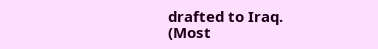drafted to Iraq. (Most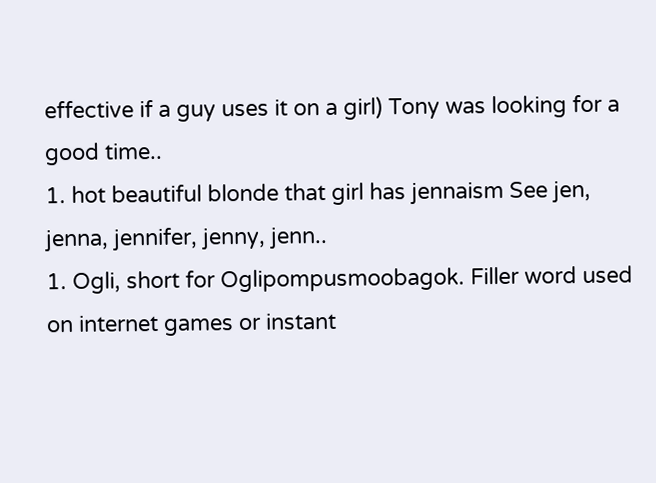effective if a guy uses it on a girl) Tony was looking for a good time..
1. hot beautiful blonde that girl has jennaism See jen, jenna, jennifer, jenny, jenn..
1. Ogli, short for Oglipompusmoobagok. Filler word used on internet games or instant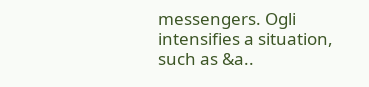messengers. Ogli intensifies a situation, such as &a..